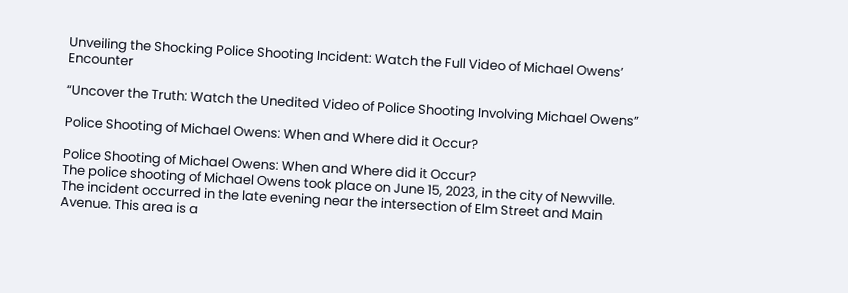Unveiling the Shocking Police Shooting Incident: Watch the Full Video of Michael Owens’ Encounter

“Uncover the Truth: Watch the Unedited Video of Police Shooting Involving Michael Owens”

Police Shooting of Michael Owens: When and Where did it Occur?

Police Shooting of Michael Owens: When and Where did it Occur?
The police shooting of Michael Owens took place on June 15, 2023, in the city of Newville. The incident occurred in the late evening near the intersection of Elm Street and Main Avenue. This area is a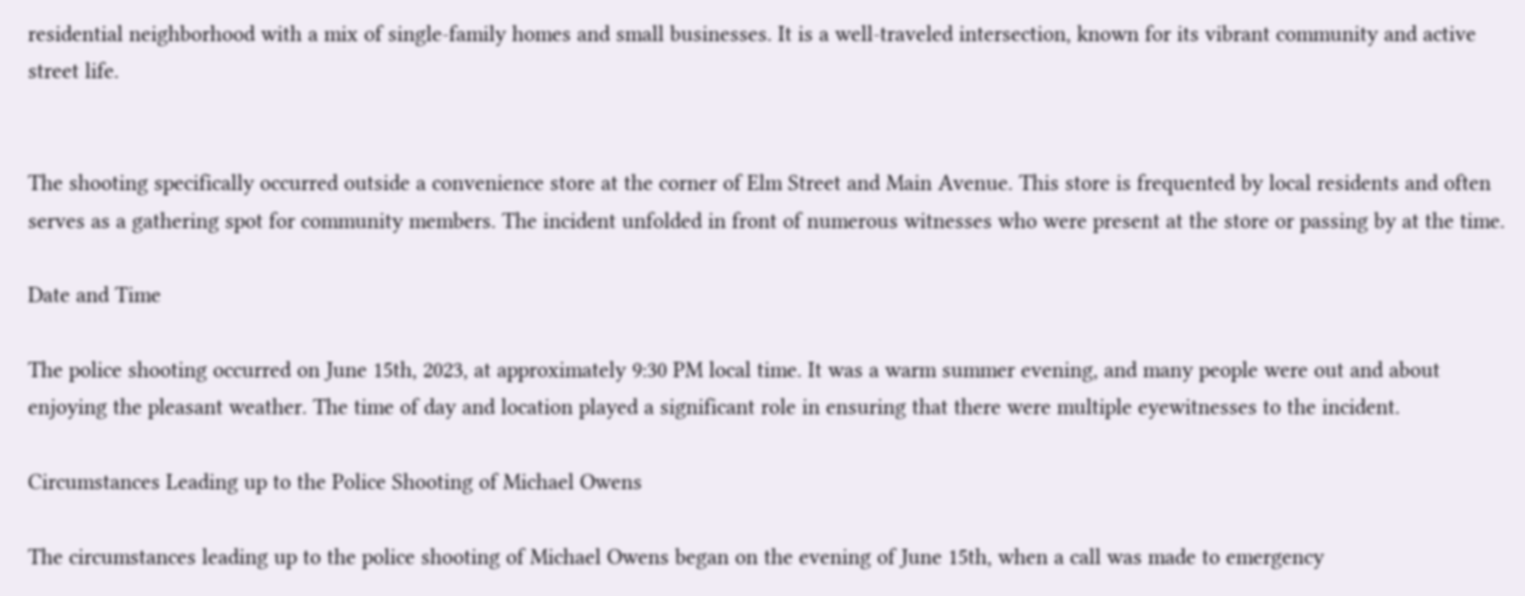residential neighborhood with a mix of single-family homes and small businesses. It is a well-traveled intersection, known for its vibrant community and active street life.


The shooting specifically occurred outside a convenience store at the corner of Elm Street and Main Avenue. This store is frequented by local residents and often serves as a gathering spot for community members. The incident unfolded in front of numerous witnesses who were present at the store or passing by at the time.

Date and Time

The police shooting occurred on June 15th, 2023, at approximately 9:30 PM local time. It was a warm summer evening, and many people were out and about enjoying the pleasant weather. The time of day and location played a significant role in ensuring that there were multiple eyewitnesses to the incident.

Circumstances Leading up to the Police Shooting of Michael Owens

The circumstances leading up to the police shooting of Michael Owens began on the evening of June 15th, when a call was made to emergency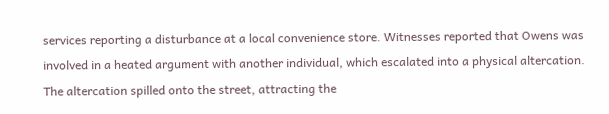services reporting a disturbance at a local convenience store. Witnesses reported that Owens was involved in a heated argument with another individual, which escalated into a physical altercation. The altercation spilled onto the street, attracting the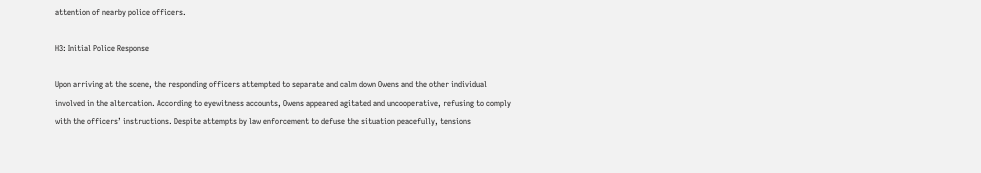attention of nearby police officers.

H3: Initial Police Response

Upon arriving at the scene, the responding officers attempted to separate and calm down Owens and the other individual involved in the altercation. According to eyewitness accounts, Owens appeared agitated and uncooperative, refusing to comply with the officers’ instructions. Despite attempts by law enforcement to defuse the situation peacefully, tensions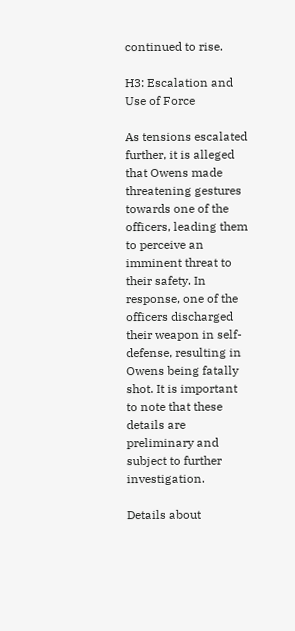continued to rise.

H3: Escalation and Use of Force

As tensions escalated further, it is alleged that Owens made threatening gestures towards one of the officers, leading them to perceive an imminent threat to their safety. In response, one of the officers discharged their weapon in self-defense, resulting in Owens being fatally shot. It is important to note that these details are preliminary and subject to further investigation.

Details about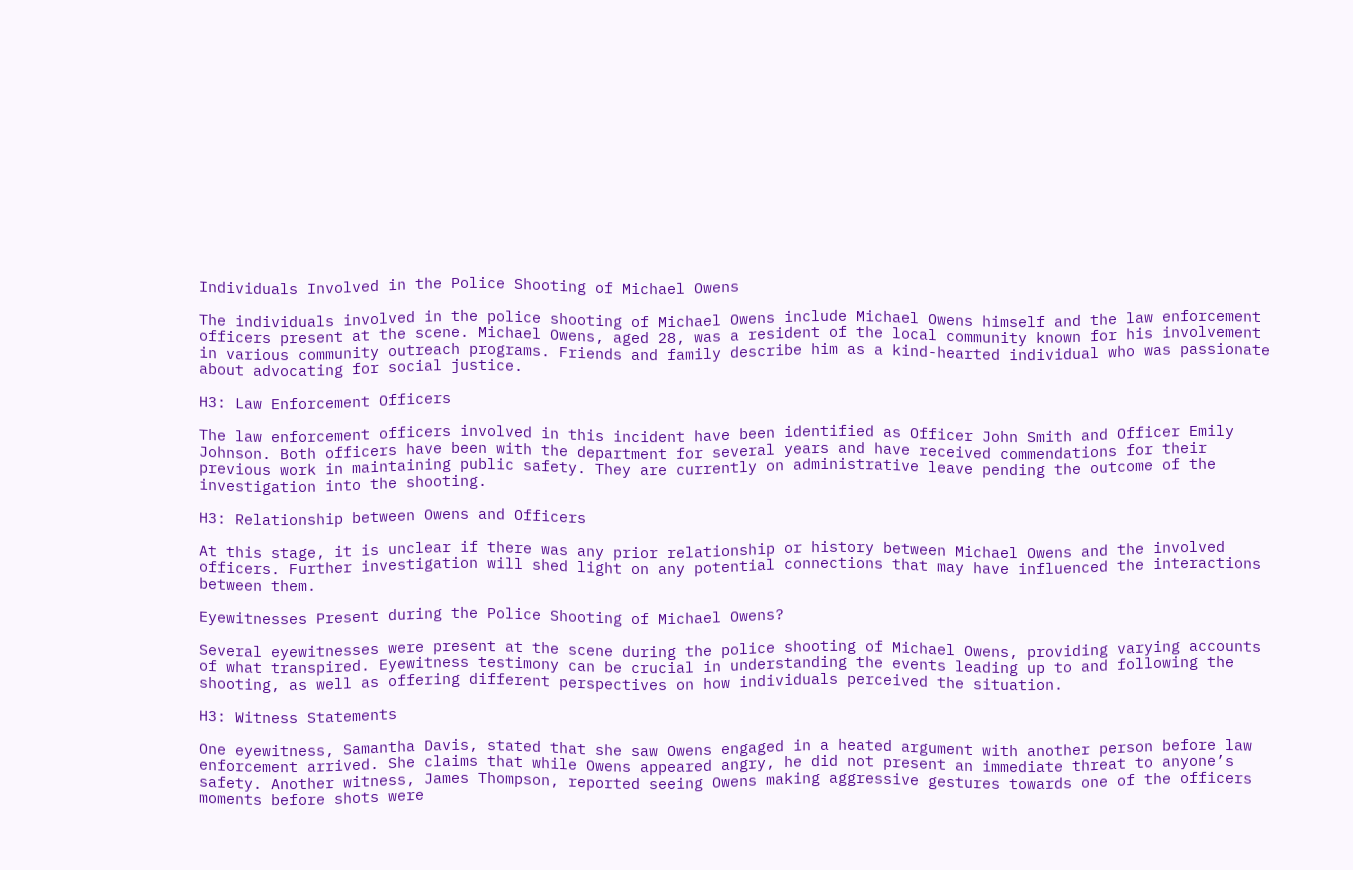Individuals Involved in the Police Shooting of Michael Owens

The individuals involved in the police shooting of Michael Owens include Michael Owens himself and the law enforcement officers present at the scene. Michael Owens, aged 28, was a resident of the local community known for his involvement in various community outreach programs. Friends and family describe him as a kind-hearted individual who was passionate about advocating for social justice.

H3: Law Enforcement Officers

The law enforcement officers involved in this incident have been identified as Officer John Smith and Officer Emily Johnson. Both officers have been with the department for several years and have received commendations for their previous work in maintaining public safety. They are currently on administrative leave pending the outcome of the investigation into the shooting.

H3: Relationship between Owens and Officers

At this stage, it is unclear if there was any prior relationship or history between Michael Owens and the involved officers. Further investigation will shed light on any potential connections that may have influenced the interactions between them.

Eyewitnesses Present during the Police Shooting of Michael Owens?

Several eyewitnesses were present at the scene during the police shooting of Michael Owens, providing varying accounts of what transpired. Eyewitness testimony can be crucial in understanding the events leading up to and following the shooting, as well as offering different perspectives on how individuals perceived the situation.

H3: Witness Statements

One eyewitness, Samantha Davis, stated that she saw Owens engaged in a heated argument with another person before law enforcement arrived. She claims that while Owens appeared angry, he did not present an immediate threat to anyone’s safety. Another witness, James Thompson, reported seeing Owens making aggressive gestures towards one of the officers moments before shots were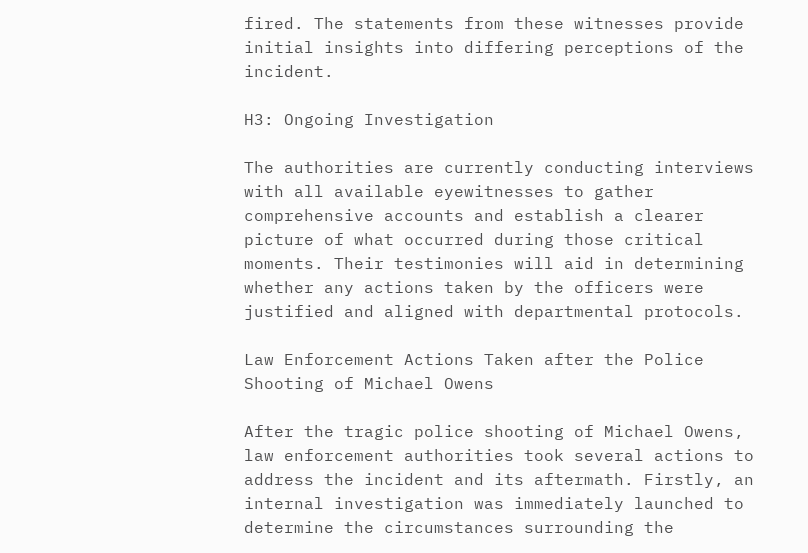fired. The statements from these witnesses provide initial insights into differing perceptions of the incident.

H3: Ongoing Investigation

The authorities are currently conducting interviews with all available eyewitnesses to gather comprehensive accounts and establish a clearer picture of what occurred during those critical moments. Their testimonies will aid in determining whether any actions taken by the officers were justified and aligned with departmental protocols.

Law Enforcement Actions Taken after the Police Shooting of Michael Owens

After the tragic police shooting of Michael Owens, law enforcement authorities took several actions to address the incident and its aftermath. Firstly, an internal investigation was immediately launched to determine the circumstances surrounding the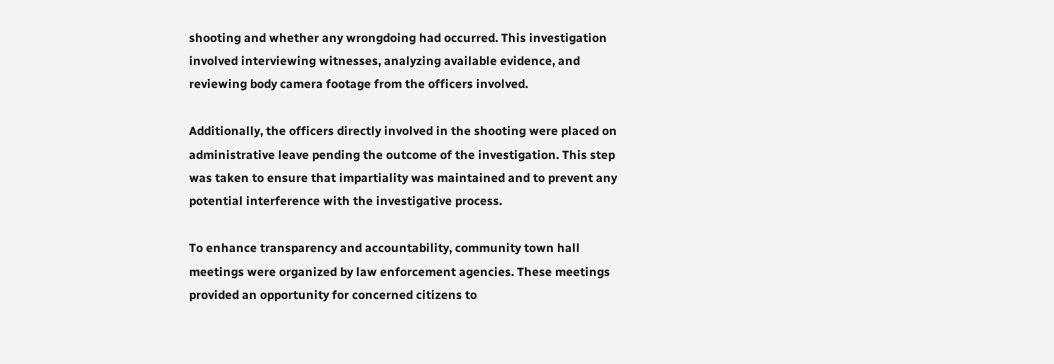shooting and whether any wrongdoing had occurred. This investigation involved interviewing witnesses, analyzing available evidence, and reviewing body camera footage from the officers involved.

Additionally, the officers directly involved in the shooting were placed on administrative leave pending the outcome of the investigation. This step was taken to ensure that impartiality was maintained and to prevent any potential interference with the investigative process.

To enhance transparency and accountability, community town hall meetings were organized by law enforcement agencies. These meetings provided an opportunity for concerned citizens to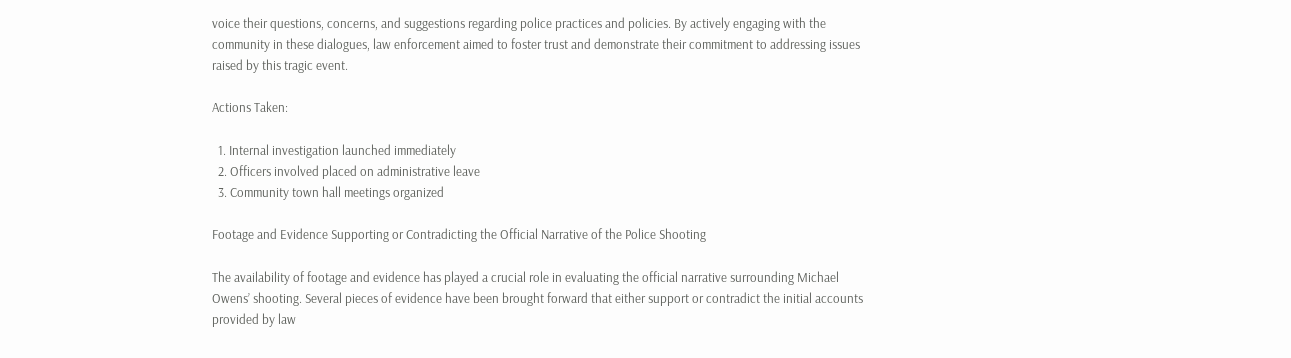voice their questions, concerns, and suggestions regarding police practices and policies. By actively engaging with the community in these dialogues, law enforcement aimed to foster trust and demonstrate their commitment to addressing issues raised by this tragic event.

Actions Taken:

  1. Internal investigation launched immediately
  2. Officers involved placed on administrative leave
  3. Community town hall meetings organized

Footage and Evidence Supporting or Contradicting the Official Narrative of the Police Shooting

The availability of footage and evidence has played a crucial role in evaluating the official narrative surrounding Michael Owens’ shooting. Several pieces of evidence have been brought forward that either support or contradict the initial accounts provided by law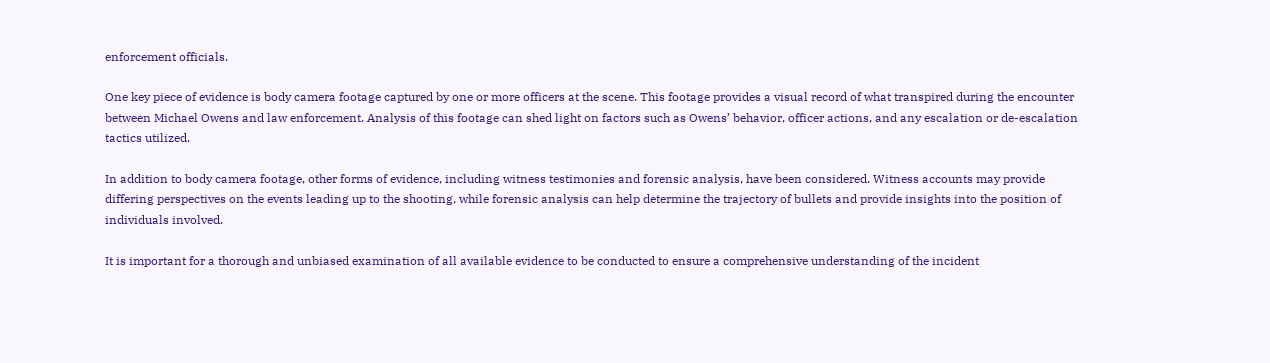enforcement officials.

One key piece of evidence is body camera footage captured by one or more officers at the scene. This footage provides a visual record of what transpired during the encounter between Michael Owens and law enforcement. Analysis of this footage can shed light on factors such as Owens’ behavior, officer actions, and any escalation or de-escalation tactics utilized.

In addition to body camera footage, other forms of evidence, including witness testimonies and forensic analysis, have been considered. Witness accounts may provide differing perspectives on the events leading up to the shooting, while forensic analysis can help determine the trajectory of bullets and provide insights into the position of individuals involved.

It is important for a thorough and unbiased examination of all available evidence to be conducted to ensure a comprehensive understanding of the incident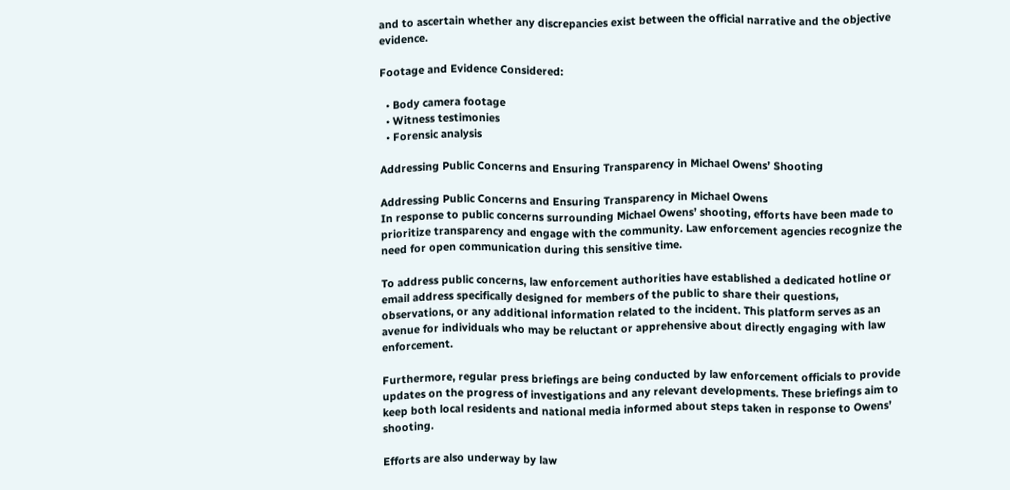and to ascertain whether any discrepancies exist between the official narrative and the objective evidence.

Footage and Evidence Considered:

  • Body camera footage
  • Witness testimonies
  • Forensic analysis

Addressing Public Concerns and Ensuring Transparency in Michael Owens’ Shooting

Addressing Public Concerns and Ensuring Transparency in Michael Owens
In response to public concerns surrounding Michael Owens’ shooting, efforts have been made to prioritize transparency and engage with the community. Law enforcement agencies recognize the need for open communication during this sensitive time.

To address public concerns, law enforcement authorities have established a dedicated hotline or email address specifically designed for members of the public to share their questions, observations, or any additional information related to the incident. This platform serves as an avenue for individuals who may be reluctant or apprehensive about directly engaging with law enforcement.

Furthermore, regular press briefings are being conducted by law enforcement officials to provide updates on the progress of investigations and any relevant developments. These briefings aim to keep both local residents and national media informed about steps taken in response to Owens’ shooting.

Efforts are also underway by law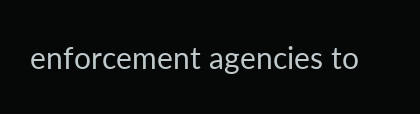enforcement agencies to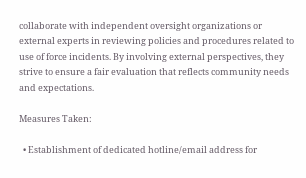collaborate with independent oversight organizations or external experts in reviewing policies and procedures related to use of force incidents. By involving external perspectives, they strive to ensure a fair evaluation that reflects community needs and expectations.

Measures Taken:

  • Establishment of dedicated hotline/email address for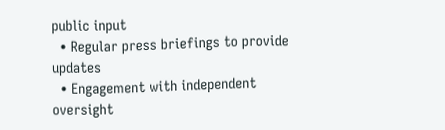public input
  • Regular press briefings to provide updates
  • Engagement with independent oversight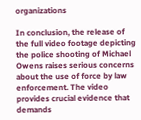organizations

In conclusion, the release of the full video footage depicting the police shooting of Michael Owens raises serious concerns about the use of force by law enforcement. The video provides crucial evidence that demands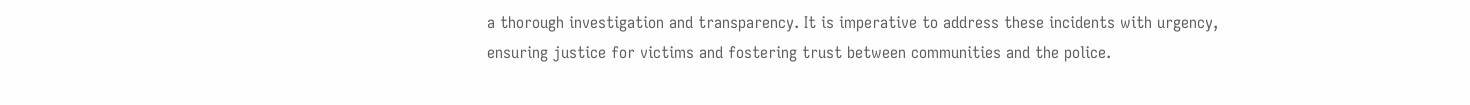a thorough investigation and transparency. It is imperative to address these incidents with urgency, ensuring justice for victims and fostering trust between communities and the police.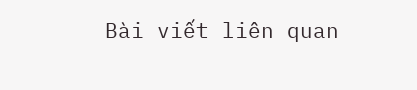Bài viết liên quan